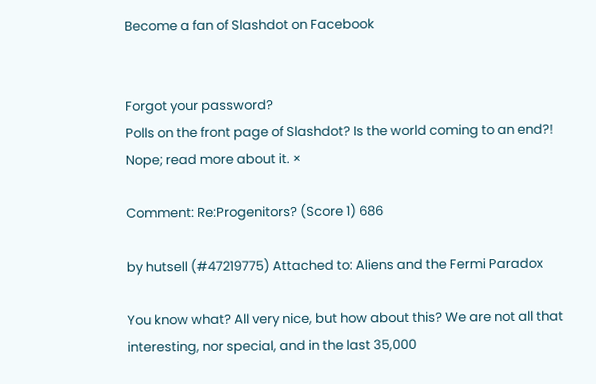Become a fan of Slashdot on Facebook


Forgot your password?
Polls on the front page of Slashdot? Is the world coming to an end?! Nope; read more about it. ×

Comment: Re:Progenitors? (Score 1) 686

by hutsell (#47219775) Attached to: Aliens and the Fermi Paradox

You know what? All very nice, but how about this? We are not all that interesting, nor special, and in the last 35,000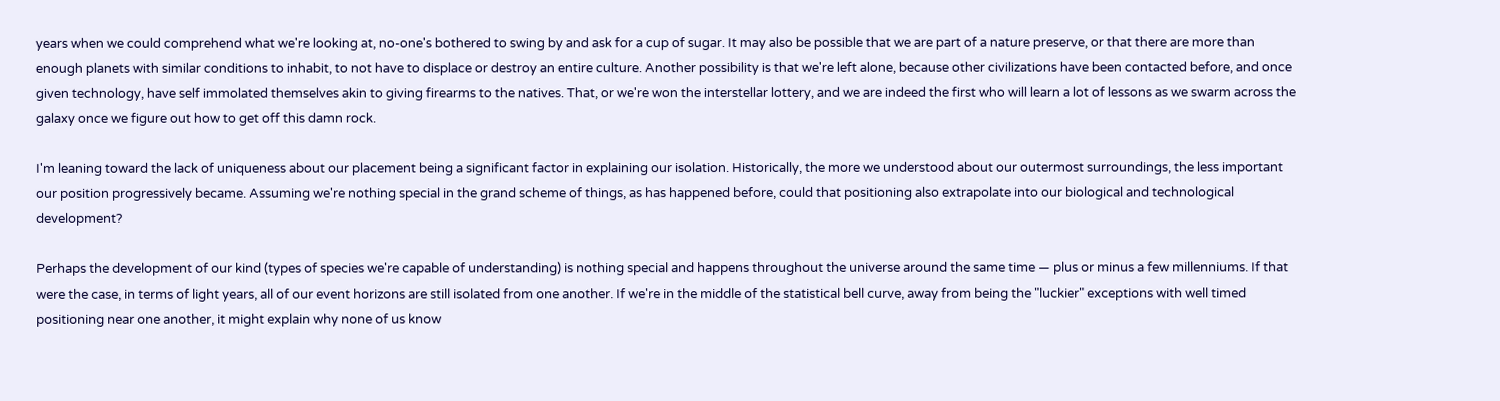years when we could comprehend what we're looking at, no-one's bothered to swing by and ask for a cup of sugar. It may also be possible that we are part of a nature preserve, or that there are more than enough planets with similar conditions to inhabit, to not have to displace or destroy an entire culture. Another possibility is that we're left alone, because other civilizations have been contacted before, and once given technology, have self immolated themselves akin to giving firearms to the natives. That, or we're won the interstellar lottery, and we are indeed the first who will learn a lot of lessons as we swarm across the galaxy once we figure out how to get off this damn rock.

I'm leaning toward the lack of uniqueness about our placement being a significant factor in explaining our isolation. Historically, the more we understood about our outermost surroundings, the less important our position progressively became. Assuming we're nothing special in the grand scheme of things, as has happened before, could that positioning also extrapolate into our biological and technological development?

Perhaps the development of our kind (types of species we're capable of understanding) is nothing special and happens throughout the universe around the same time — plus or minus a few millenniums. If that were the case, in terms of light years, all of our event horizons are still isolated from one another. If we're in the middle of the statistical bell curve, away from being the "luckier" exceptions with well timed positioning near one another, it might explain why none of us know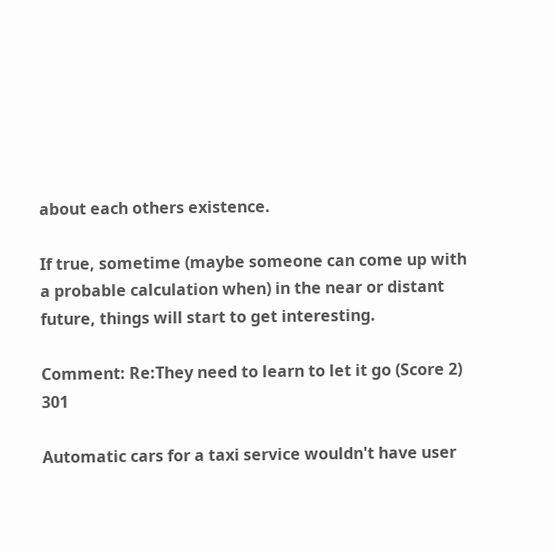about each others existence.

If true, sometime (maybe someone can come up with a probable calculation when) in the near or distant future, things will start to get interesting.

Comment: Re:They need to learn to let it go (Score 2) 301

Automatic cars for a taxi service wouldn't have user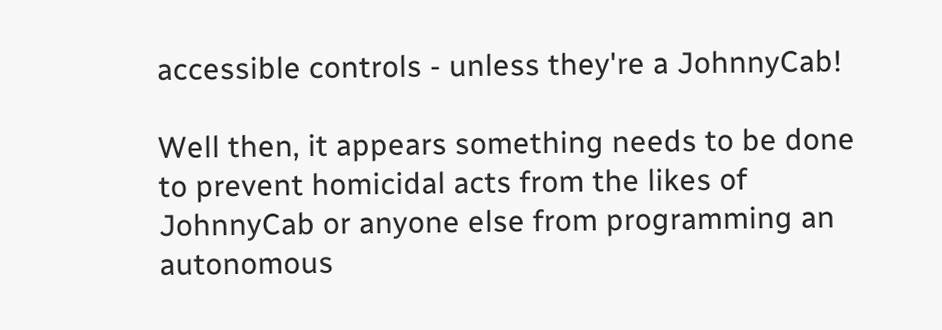accessible controls - unless they're a JohnnyCab!

Well then, it appears something needs to be done to prevent homicidal acts from the likes of JohnnyCab or anyone else from programming an autonomous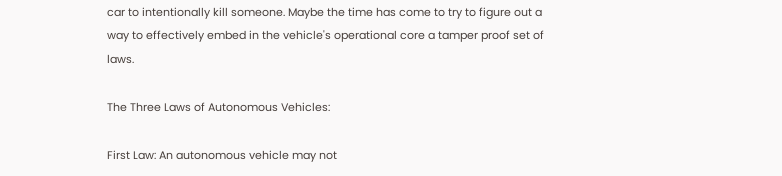car to intentionally kill someone. Maybe the time has come to try to figure out a way to effectively embed in the vehicle's operational core a tamper proof set of laws.

The Three Laws of Autonomous Vehicles:

First Law: An autonomous vehicle may not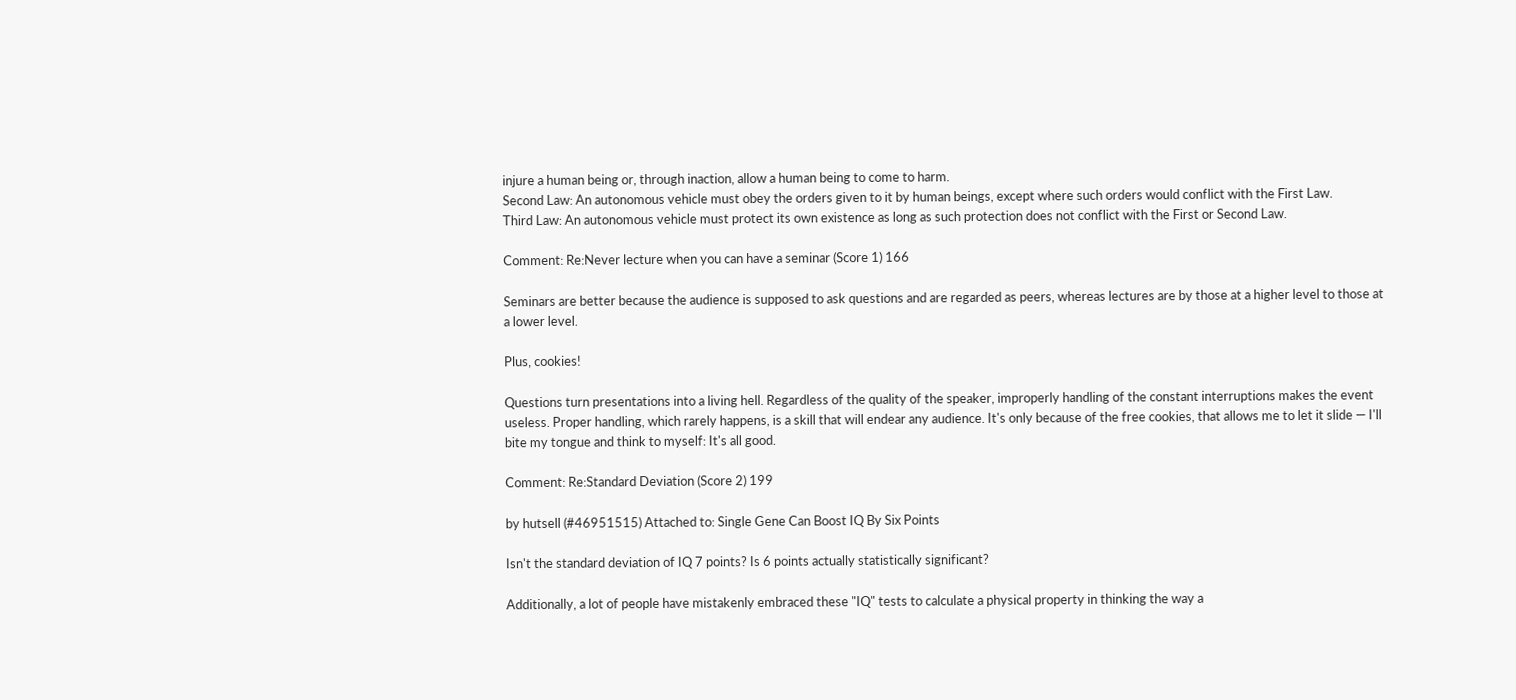injure a human being or, through inaction, allow a human being to come to harm.
Second Law: An autonomous vehicle must obey the orders given to it by human beings, except where such orders would conflict with the First Law.
Third Law: An autonomous vehicle must protect its own existence as long as such protection does not conflict with the First or Second Law.

Comment: Re:Never lecture when you can have a seminar (Score 1) 166

Seminars are better because the audience is supposed to ask questions and are regarded as peers, whereas lectures are by those at a higher level to those at a lower level.

Plus, cookies!

Questions turn presentations into a living hell. Regardless of the quality of the speaker, improperly handling of the constant interruptions makes the event useless. Proper handling, which rarely happens, is a skill that will endear any audience. It's only because of the free cookies, that allows me to let it slide — I'll bite my tongue and think to myself: It's all good.

Comment: Re:Standard Deviation (Score 2) 199

by hutsell (#46951515) Attached to: Single Gene Can Boost IQ By Six Points

Isn't the standard deviation of IQ 7 points? Is 6 points actually statistically significant?

Additionally, a lot of people have mistakenly embraced these "IQ" tests to calculate a physical property in thinking the way a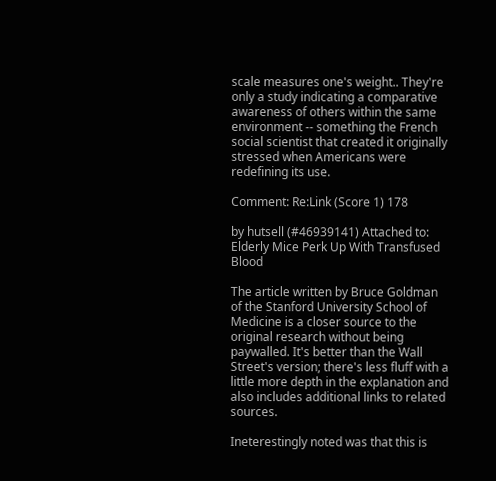scale measures one's weight.. They're only a study indicating a comparative awareness of others within the same environment -- something the French social scientist that created it originally stressed when Americans were redefining its use.

Comment: Re:Link (Score 1) 178

by hutsell (#46939141) Attached to: Elderly Mice Perk Up With Transfused Blood

The article written by Bruce Goldman of the Stanford University School of Medicine is a closer source to the original research without being paywalled. It's better than the Wall Street's version; there's less fluff with a little more depth in the explanation and also includes additional links to related sources.

Ineterestingly noted was that this is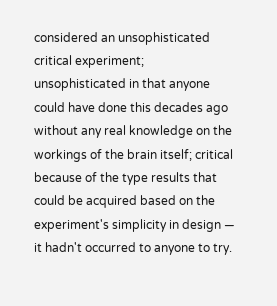considered an unsophisticated critical experiment; unsophisticated in that anyone could have done this decades ago without any real knowledge on the workings of the brain itself; critical because of the type results that could be acquired based on the experiment's simplicity in design — it hadn't occurred to anyone to try.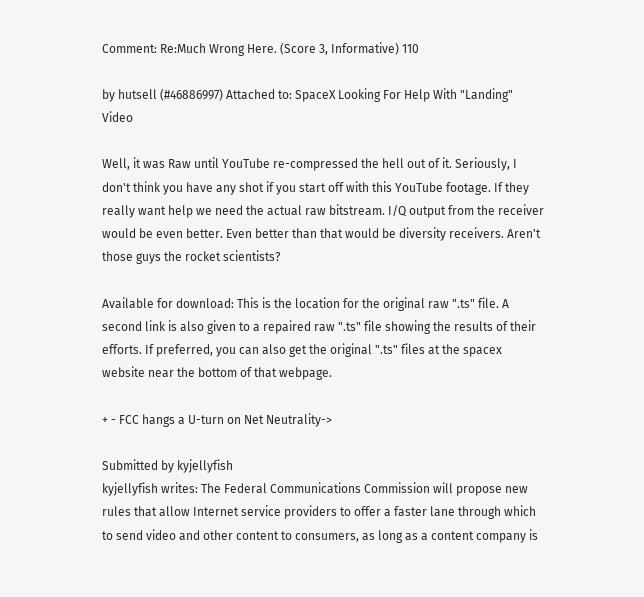Comment: Re:Much Wrong Here. (Score 3, Informative) 110

by hutsell (#46886997) Attached to: SpaceX Looking For Help With "Landing" Video

Well, it was Raw until YouTube re-compressed the hell out of it. Seriously, I don't think you have any shot if you start off with this YouTube footage. If they really want help we need the actual raw bitstream. I/Q output from the receiver would be even better. Even better than that would be diversity receivers. Aren't those guys the rocket scientists?

Available for download: This is the location for the original raw ".ts" file. A second link is also given to a repaired raw ".ts" file showing the results of their efforts. If preferred, you can also get the original ".ts" files at the spacex website near the bottom of that webpage.

+ - FCC hangs a U-turn on Net Neutrality->

Submitted by kyjellyfish
kyjellyfish writes: The Federal Communications Commission will propose new rules that allow Internet service providers to offer a faster lane through which to send video and other content to consumers, as long as a content company is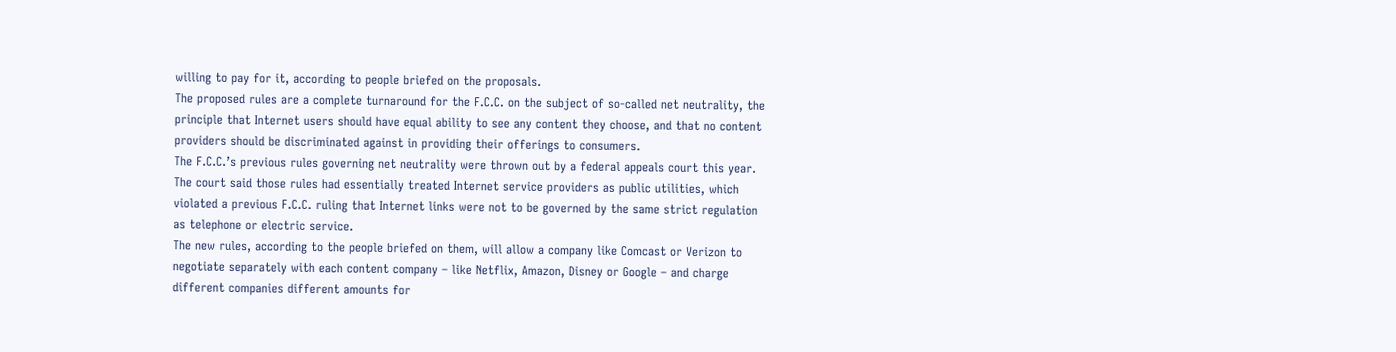willing to pay for it, according to people briefed on the proposals.
The proposed rules are a complete turnaround for the F.C.C. on the subject of so-called net neutrality, the principle that Internet users should have equal ability to see any content they choose, and that no content providers should be discriminated against in providing their offerings to consumers.
The F.C.C.’s previous rules governing net neutrality were thrown out by a federal appeals court this year. The court said those rules had essentially treated Internet service providers as public utilities, which violated a previous F.C.C. ruling that Internet links were not to be governed by the same strict regulation as telephone or electric service.
The new rules, according to the people briefed on them, will allow a company like Comcast or Verizon to negotiate separately with each content company – like Netflix, Amazon, Disney or Google – and charge different companies different amounts for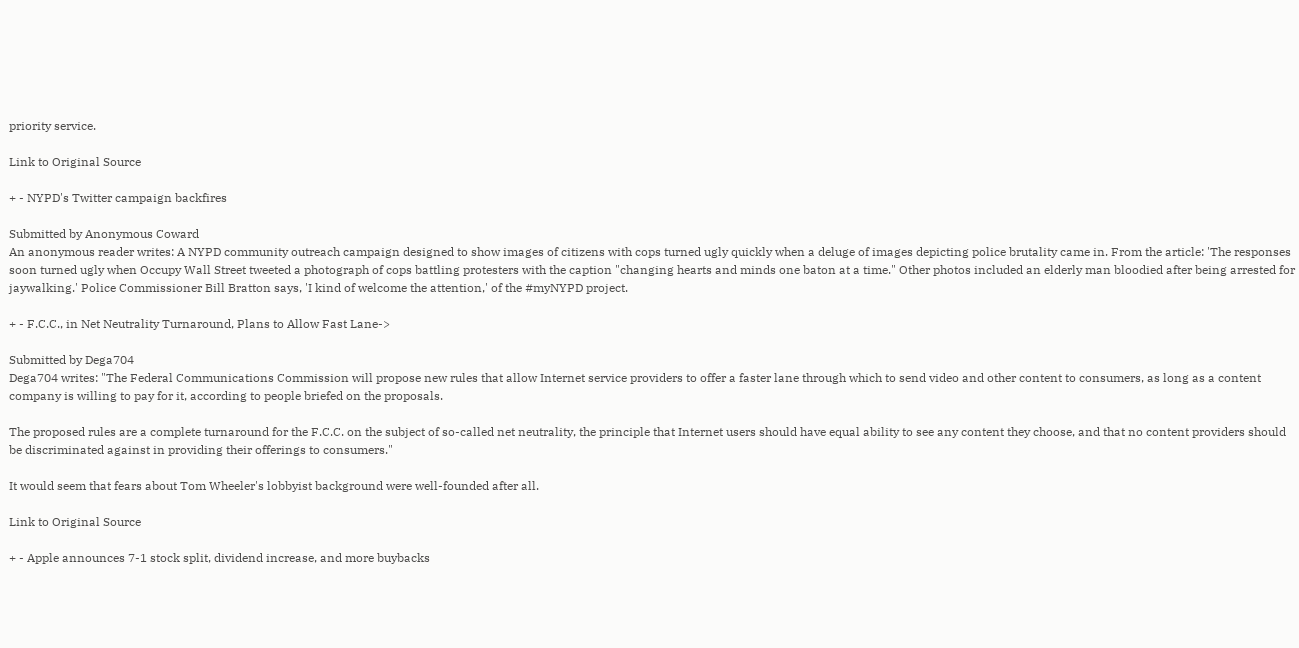priority service.

Link to Original Source

+ - NYPD's Twitter campaign backfires

Submitted by Anonymous Coward
An anonymous reader writes: A NYPD community outreach campaign designed to show images of citizens with cops turned ugly quickly when a deluge of images depicting police brutality came in. From the article: 'The responses soon turned ugly when Occupy Wall Street tweeted a photograph of cops battling protesters with the caption "changing hearts and minds one baton at a time." Other photos included an elderly man bloodied after being arrested for jaywalking.' Police Commissioner Bill Bratton says, 'I kind of welcome the attention,' of the #myNYPD project.

+ - F.C.C., in Net Neutrality Turnaround, Plans to Allow Fast Lane->

Submitted by Dega704
Dega704 writes: "The Federal Communications Commission will propose new rules that allow Internet service providers to offer a faster lane through which to send video and other content to consumers, as long as a content company is willing to pay for it, according to people briefed on the proposals.

The proposed rules are a complete turnaround for the F.C.C. on the subject of so-called net neutrality, the principle that Internet users should have equal ability to see any content they choose, and that no content providers should be discriminated against in providing their offerings to consumers."

It would seem that fears about Tom Wheeler's lobbyist background were well-founded after all.

Link to Original Source

+ - Apple announces 7-1 stock split, dividend increase, and more buybacks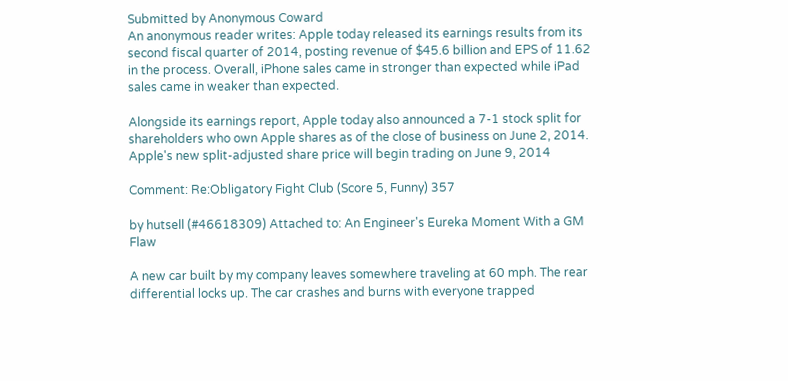Submitted by Anonymous Coward
An anonymous reader writes: Apple today released its earnings results from its second fiscal quarter of 2014, posting revenue of $45.6 billion and EPS of 11.62 in the process. Overall, iPhone sales came in stronger than expected while iPad sales came in weaker than expected.

Alongside its earnings report, Apple today also announced a 7-1 stock split for shareholders who own Apple shares as of the close of business on June 2, 2014. Apple's new split-adjusted share price will begin trading on June 9, 2014

Comment: Re:Obligatory Fight Club (Score 5, Funny) 357

by hutsell (#46618309) Attached to: An Engineer's Eureka Moment With a GM Flaw

A new car built by my company leaves somewhere traveling at 60 mph. The rear differential locks up. The car crashes and burns with everyone trapped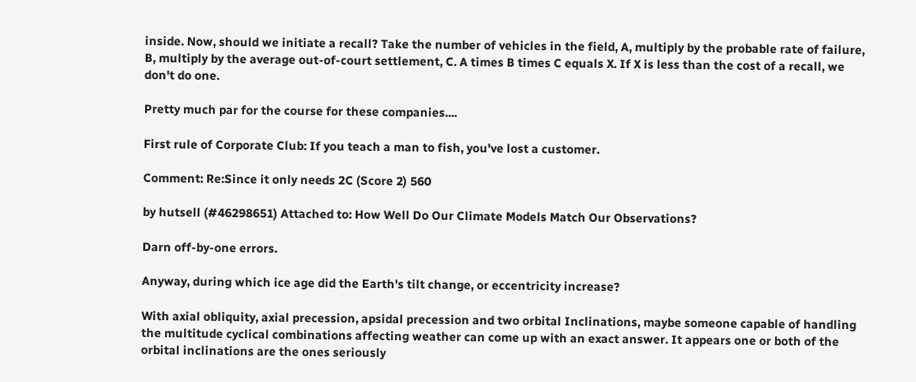inside. Now, should we initiate a recall? Take the number of vehicles in the field, A, multiply by the probable rate of failure, B, multiply by the average out-of-court settlement, C. A times B times C equals X. If X is less than the cost of a recall, we don't do one.

Pretty much par for the course for these companies....

First rule of Corporate Club: If you teach a man to fish, you've lost a customer.

Comment: Re:Since it only needs 2C (Score 2) 560

by hutsell (#46298651) Attached to: How Well Do Our Climate Models Match Our Observations?

Darn off-by-one errors.

Anyway, during which ice age did the Earth's tilt change, or eccentricity increase?

With axial obliquity, axial precession, apsidal precession and two orbital Inclinations, maybe someone capable of handling the multitude cyclical combinations affecting weather can come up with an exact answer. It appears one or both of the orbital inclinations are the ones seriously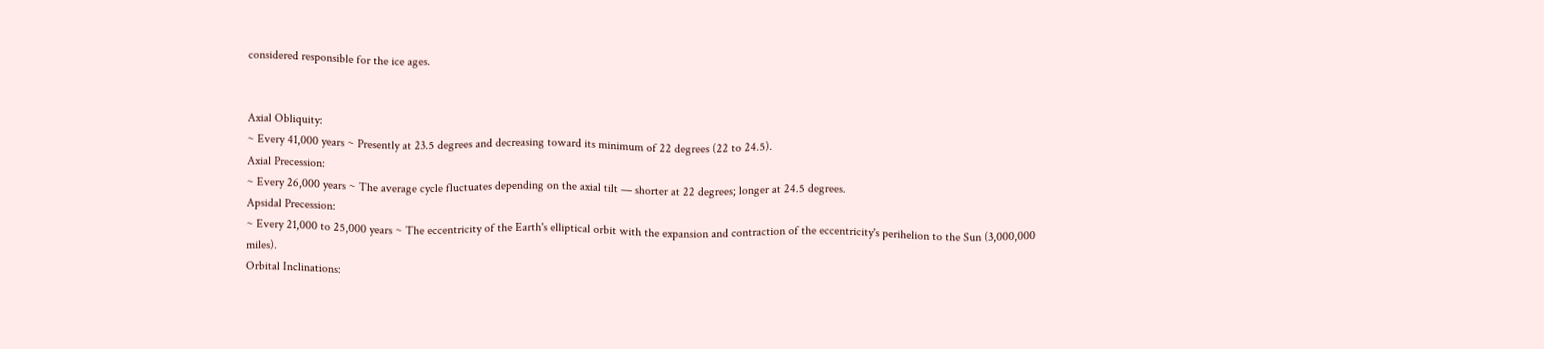considered responsible for the ice ages.


Axial Obliquity:
~ Every 41,000 years ~ Presently at 23.5 degrees and decreasing toward its minimum of 22 degrees (22 to 24.5).
Axial Precession:
~ Every 26,000 years ~ The average cycle fluctuates depending on the axial tilt — shorter at 22 degrees; longer at 24.5 degrees.
Apsidal Precession:
~ Every 21,000 to 25,000 years ~ The eccentricity of the Earth's elliptical orbit with the expansion and contraction of the eccentricity's perihelion to the Sun (3,000,000 miles).
Orbital Inclinations: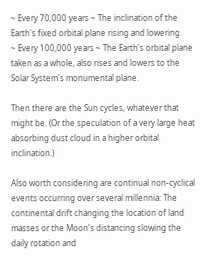~ Every 70,000 years ~ The inclination of the Earth's fixed orbital plane rising and lowering.
~ Every 100,000 years ~ The Earth's orbital plane taken as a whole, also rises and lowers to the Solar System's monumental plane.

Then there are the Sun cycles, whatever that might be. (Or the speculation of a very large heat absorbing dust cloud in a higher orbital inclination.)

Also worth considering are continual non-cyclical events occurring over several millennia: The continental drift changing the location of land masses or the Moon's distancing slowing the daily rotation and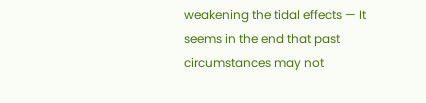weakening the tidal effects — It seems in the end that past circumstances may not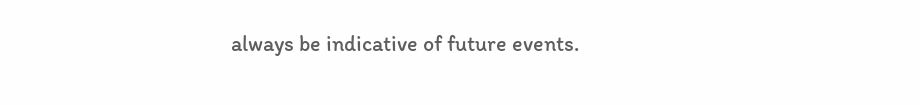always be indicative of future events.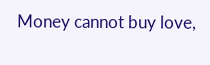Money cannot buy love,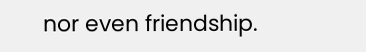nor even friendship.